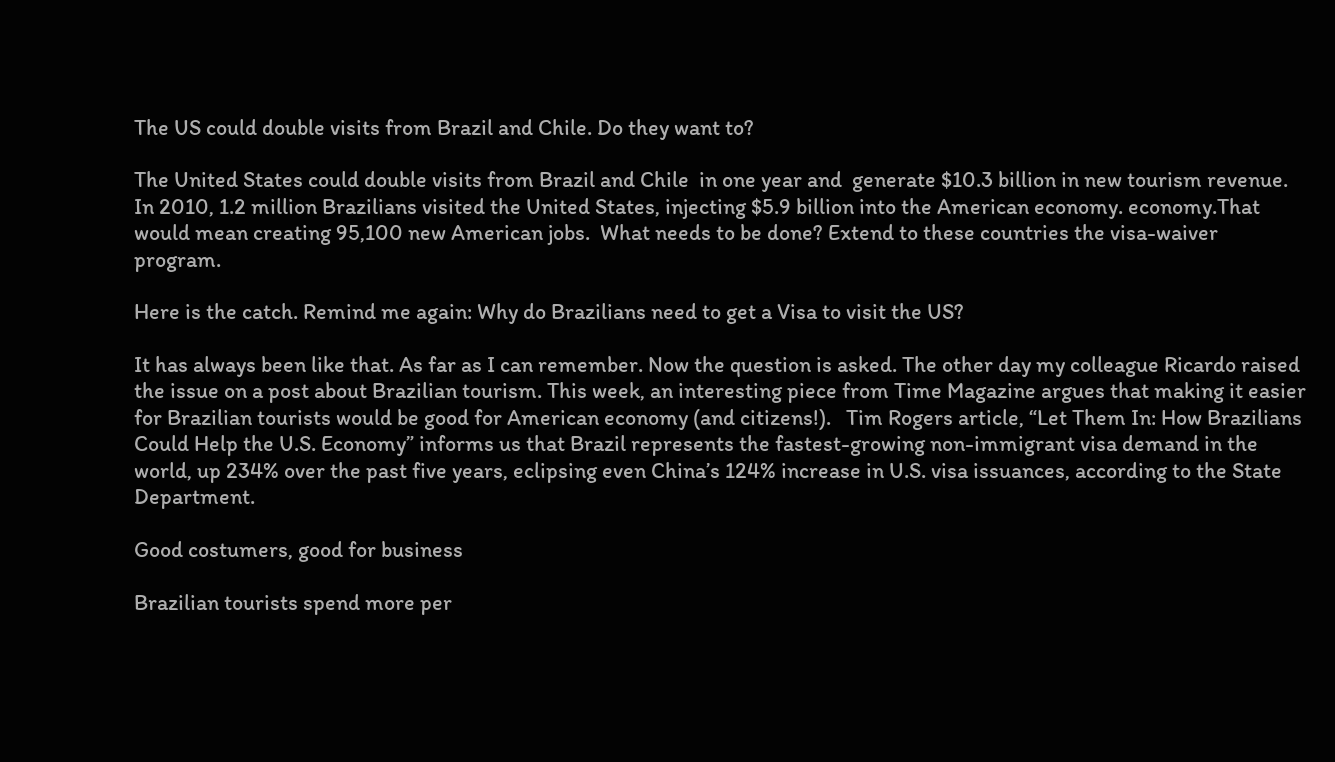The US could double visits from Brazil and Chile. Do they want to?

The United States could double visits from Brazil and Chile  in one year and  generate $10.3 billion in new tourism revenue. In 2010, 1.2 million Brazilians visited the United States, injecting $5.9 billion into the American economy. economy.That would mean creating 95,100 new American jobs.  What needs to be done? Extend to these countries the visa-waiver program.

Here is the catch. Remind me again: Why do Brazilians need to get a Visa to visit the US?

It has always been like that. As far as I can remember. Now the question is asked. The other day my colleague Ricardo raised the issue on a post about Brazilian tourism. This week, an interesting piece from Time Magazine argues that making it easier for Brazilian tourists would be good for American economy (and citizens!).   Tim Rogers article, “Let Them In: How Brazilians Could Help the U.S. Economy” informs us that Brazil represents the fastest-growing non-immigrant visa demand in the world, up 234% over the past five years, eclipsing even China’s 124% increase in U.S. visa issuances, according to the State Department.

Good costumers, good for business

Brazilian tourists spend more per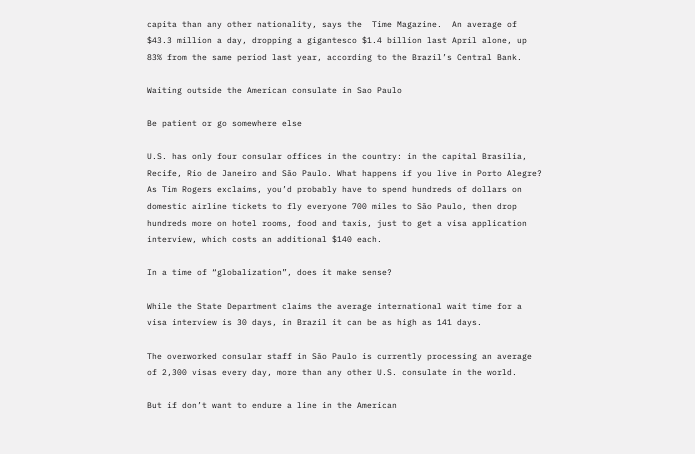capita than any other nationality, says the  Time Magazine.  An average of $43.3 million a day, dropping a gigantesco $1.4 billion last April alone, up 83% from the same period last year, according to the Brazil’s Central Bank.

Waiting outside the American consulate in Sao Paulo

Be patient or go somewhere else

U.S. has only four consular offices in the country: in the capital Brasilia, Recife, Rio de Janeiro and São Paulo. What happens if you live in Porto Alegre? As Tim Rogers exclaims, you’d probably have to spend hundreds of dollars on domestic airline tickets to fly everyone 700 miles to São Paulo, then drop hundreds more on hotel rooms, food and taxis, just to get a visa application interview, which costs an additional $140 each.

In a time of “globalization”, does it make sense?

While the State Department claims the average international wait time for a visa interview is 30 days, in Brazil it can be as high as 141 days.

The overworked consular staff in São Paulo is currently processing an average of 2,300 visas every day, more than any other U.S. consulate in the world.

But if don’t want to endure a line in the American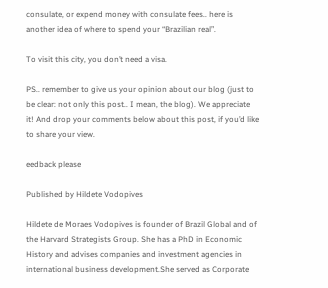consulate, or expend money with consulate fees.. here is another idea of where to spend your “Brazilian real”.

To visit this city, you don’t need a visa.

PS.. remember to give us your opinion about our blog (just to be clear: not only this post.. I mean, the blog). We appreciate it! And drop your comments below about this post, if you’d like to share your view.

eedback please

Published by Hildete Vodopives

Hildete de Moraes Vodopives is founder of Brazil Global and of the Harvard Strategists Group. She has a PhD in Economic History and advises companies and investment agencies in international business development.She served as Corporate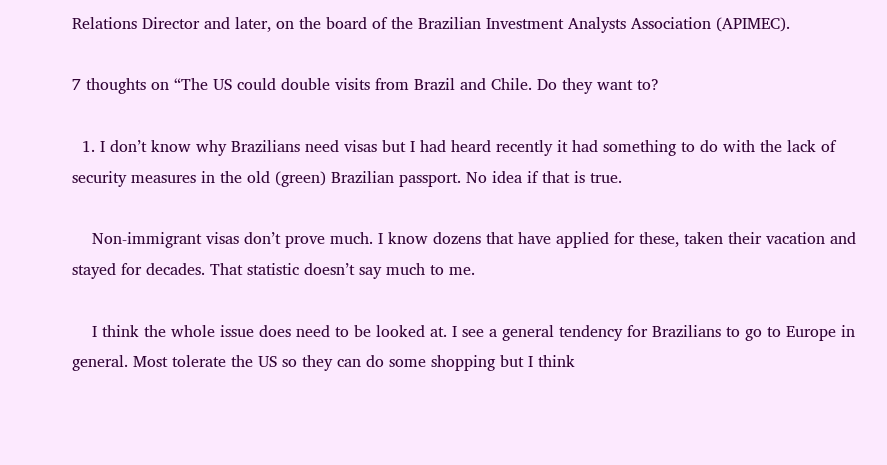Relations Director and later, on the board of the Brazilian Investment Analysts Association (APIMEC).

7 thoughts on “The US could double visits from Brazil and Chile. Do they want to?

  1. I don’t know why Brazilians need visas but I had heard recently it had something to do with the lack of security measures in the old (green) Brazilian passport. No idea if that is true.

    Non-immigrant visas don’t prove much. I know dozens that have applied for these, taken their vacation and stayed for decades. That statistic doesn’t say much to me.

    I think the whole issue does need to be looked at. I see a general tendency for Brazilians to go to Europe in general. Most tolerate the US so they can do some shopping but I think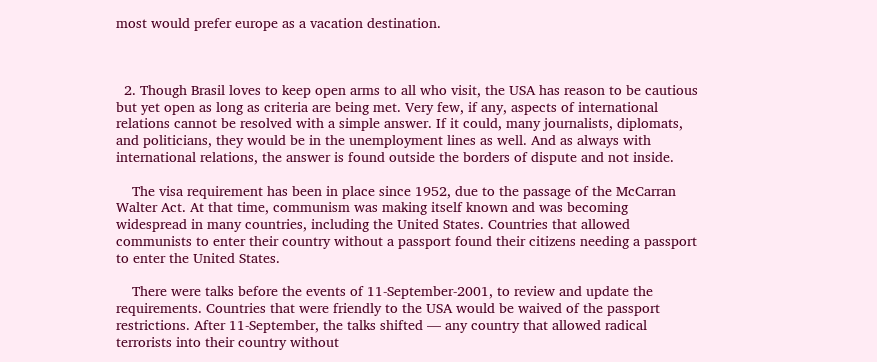most would prefer europe as a vacation destination.



  2. Though Brasil loves to keep open arms to all who visit, the USA has reason to be cautious but yet open as long as criteria are being met. Very few, if any, aspects of international relations cannot be resolved with a simple answer. If it could, many journalists, diplomats, and politicians, they would be in the unemployment lines as well. And as always with international relations, the answer is found outside the borders of dispute and not inside.

    The visa requirement has been in place since 1952, due to the passage of the McCarran Walter Act. At that time, communism was making itself known and was becoming widespread in many countries, including the United States. Countries that allowed communists to enter their country without a passport found their citizens needing a passport to enter the United States.

    There were talks before the events of 11-September-2001, to review and update the requirements. Countries that were friendly to the USA would be waived of the passport restrictions. After 11-September, the talks shifted — any country that allowed radical terrorists into their country without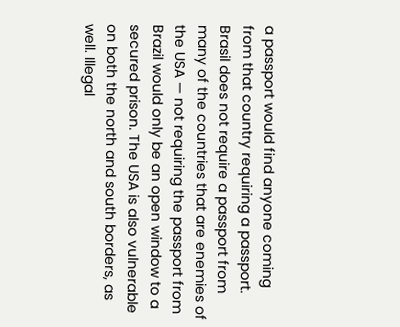a passport would find anyone coming from that country requiring a passport. Brasil does not require a passport from many of the countries that are enemies of the USA — not requiring the passport from Brazil would only be an open window to a secured prison. The USA is also vulnerable on both the north and south borders, as well. Illegal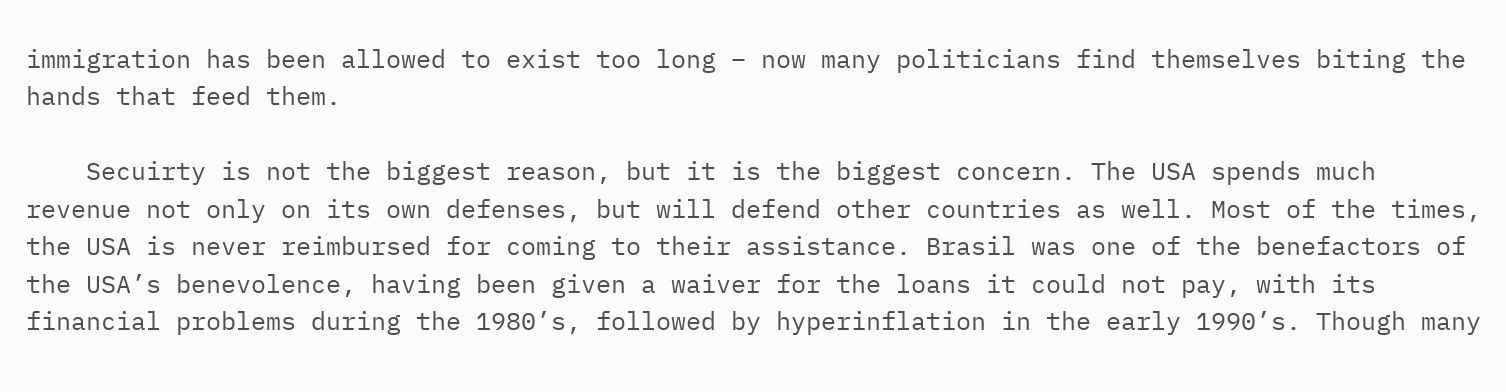immigration has been allowed to exist too long – now many politicians find themselves biting the hands that feed them.

    Secuirty is not the biggest reason, but it is the biggest concern. The USA spends much revenue not only on its own defenses, but will defend other countries as well. Most of the times, the USA is never reimbursed for coming to their assistance. Brasil was one of the benefactors of the USA’s benevolence, having been given a waiver for the loans it could not pay, with its financial problems during the 1980’s, followed by hyperinflation in the early 1990’s. Though many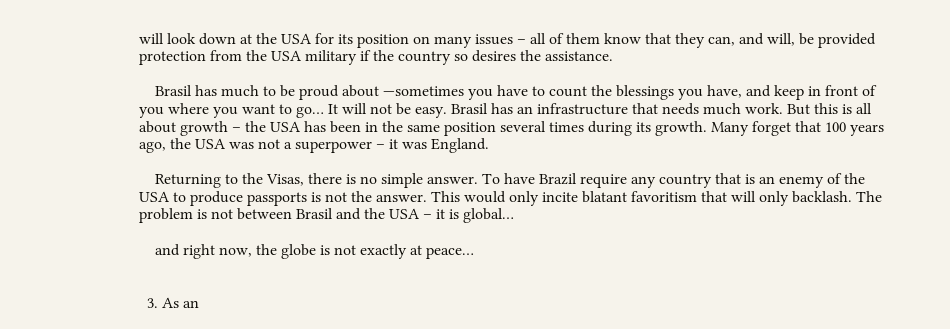will look down at the USA for its position on many issues – all of them know that they can, and will, be provided protection from the USA military if the country so desires the assistance.

    Brasil has much to be proud about —sometimes you have to count the blessings you have, and keep in front of you where you want to go… It will not be easy. Brasil has an infrastructure that needs much work. But this is all about growth – the USA has been in the same position several times during its growth. Many forget that 100 years ago, the USA was not a superpower – it was England.

    Returning to the Visas, there is no simple answer. To have Brazil require any country that is an enemy of the USA to produce passports is not the answer. This would only incite blatant favoritism that will only backlash. The problem is not between Brasil and the USA – it is global…

    and right now, the globe is not exactly at peace…


  3. As an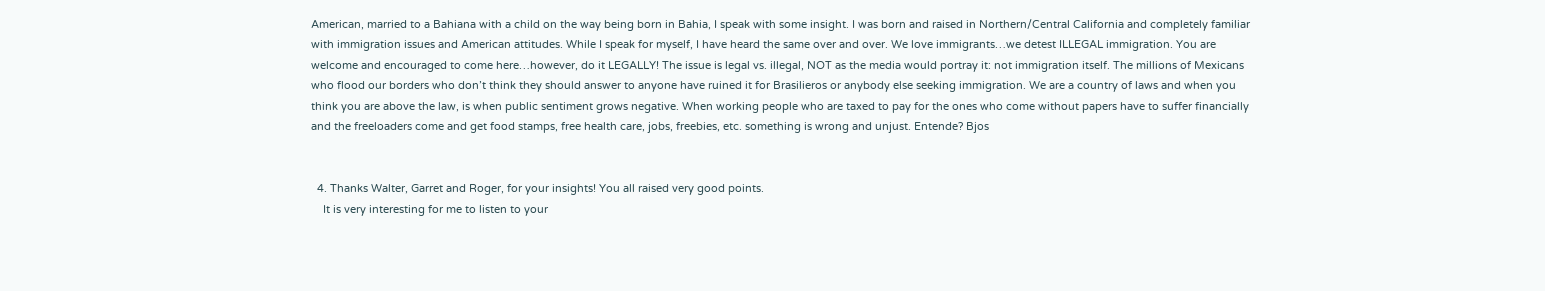American, married to a Bahiana with a child on the way being born in Bahia, I speak with some insight. I was born and raised in Northern/Central California and completely familiar with immigration issues and American attitudes. While I speak for myself, I have heard the same over and over. We love immigrants…we detest ILLEGAL immigration. You are welcome and encouraged to come here…however, do it LEGALLY! The issue is legal vs. illegal, NOT as the media would portray it: not immigration itself. The millions of Mexicans who flood our borders who don’t think they should answer to anyone have ruined it for Brasilieros or anybody else seeking immigration. We are a country of laws and when you think you are above the law, is when public sentiment grows negative. When working people who are taxed to pay for the ones who come without papers have to suffer financially and the freeloaders come and get food stamps, free health care, jobs, freebies, etc. something is wrong and unjust. Entende? Bjos


  4. Thanks Walter, Garret and Roger, for your insights! You all raised very good points.
    It is very interesting for me to listen to your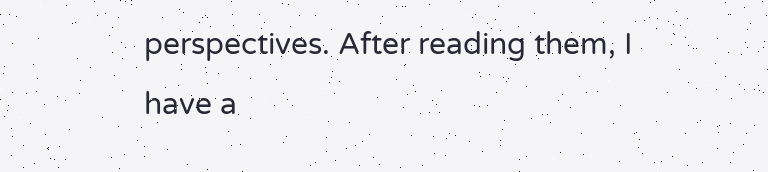perspectives. After reading them, I have a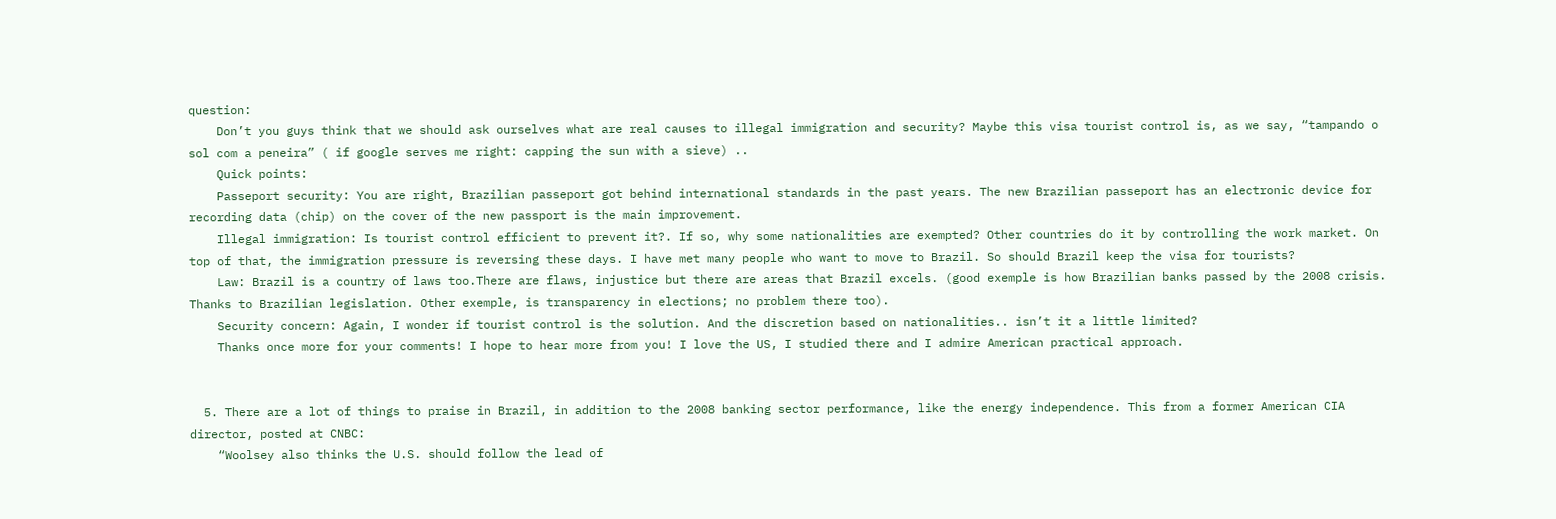question:
    Don’t you guys think that we should ask ourselves what are real causes to illegal immigration and security? Maybe this visa tourist control is, as we say, “tampando o sol com a peneira” ( if google serves me right: capping the sun with a sieve) ..
    Quick points:
    Passeport security: You are right, Brazilian passeport got behind international standards in the past years. The new Brazilian passeport has an electronic device for recording data (chip) on the cover of the new passport is the main improvement.
    Illegal immigration: Is tourist control efficient to prevent it?. If so, why some nationalities are exempted? Other countries do it by controlling the work market. On top of that, the immigration pressure is reversing these days. I have met many people who want to move to Brazil. So should Brazil keep the visa for tourists?
    Law: Brazil is a country of laws too.There are flaws, injustice but there are areas that Brazil excels. (good exemple is how Brazilian banks passed by the 2008 crisis. Thanks to Brazilian legislation. Other exemple, is transparency in elections; no problem there too).
    Security concern: Again, I wonder if tourist control is the solution. And the discretion based on nationalities.. isn’t it a little limited?
    Thanks once more for your comments! I hope to hear more from you! I love the US, I studied there and I admire American practical approach.


  5. There are a lot of things to praise in Brazil, in addition to the 2008 banking sector performance, like the energy independence. This from a former American CIA director, posted at CNBC:
    “Woolsey also thinks the U.S. should follow the lead of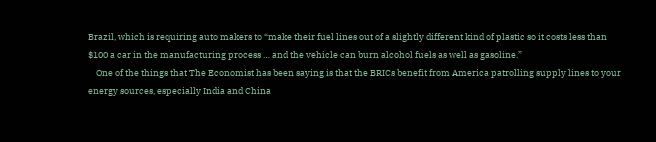Brazil, which is requiring auto makers to “make their fuel lines out of a slightly different kind of plastic so it costs less than $100 a car in the manufacturing process … and the vehicle can burn alcohol fuels as well as gasoline.”
    One of the things that The Economist has been saying is that the BRICs benefit from America patrolling supply lines to your energy sources, especially India and China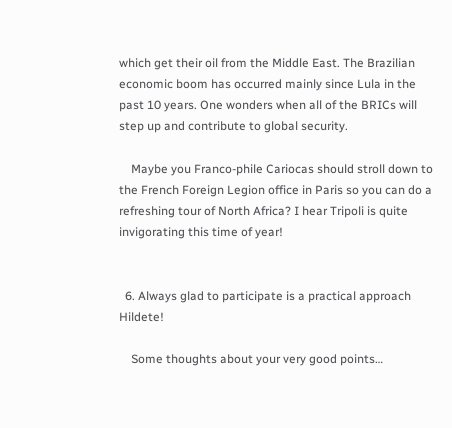which get their oil from the Middle East. The Brazilian economic boom has occurred mainly since Lula in the past 10 years. One wonders when all of the BRICs will step up and contribute to global security.

    Maybe you Franco-phile Cariocas should stroll down to the French Foreign Legion office in Paris so you can do a refreshing tour of North Africa? I hear Tripoli is quite invigorating this time of year!


  6. Always glad to participate is a practical approach Hildete!

    Some thoughts about your very good points…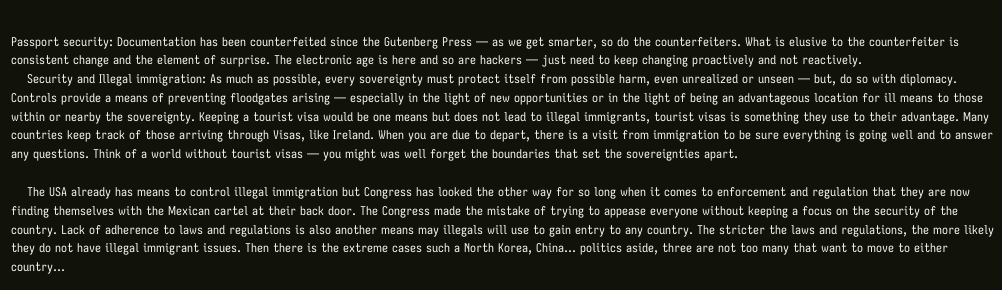Passport security: Documentation has been counterfeited since the Gutenberg Press — as we get smarter, so do the counterfeiters. What is elusive to the counterfeiter is consistent change and the element of surprise. The electronic age is here and so are hackers — just need to keep changing proactively and not reactively.
    Security and Illegal immigration: As much as possible, every sovereignty must protect itself from possible harm, even unrealized or unseen — but, do so with diplomacy. Controls provide a means of preventing floodgates arising — especially in the light of new opportunities or in the light of being an advantageous location for ill means to those within or nearby the sovereignty. Keeping a tourist visa would be one means but does not lead to illegal immigrants, tourist visas is something they use to their advantage. Many countries keep track of those arriving through Visas, like Ireland. When you are due to depart, there is a visit from immigration to be sure everything is going well and to answer any questions. Think of a world without tourist visas — you might was well forget the boundaries that set the sovereignties apart.

    The USA already has means to control illegal immigration but Congress has looked the other way for so long when it comes to enforcement and regulation that they are now finding themselves with the Mexican cartel at their back door. The Congress made the mistake of trying to appease everyone without keeping a focus on the security of the country. Lack of adherence to laws and regulations is also another means may illegals will use to gain entry to any country. The stricter the laws and regulations, the more likely they do not have illegal immigrant issues. Then there is the extreme cases such a North Korea, China… politics aside, three are not too many that want to move to either country…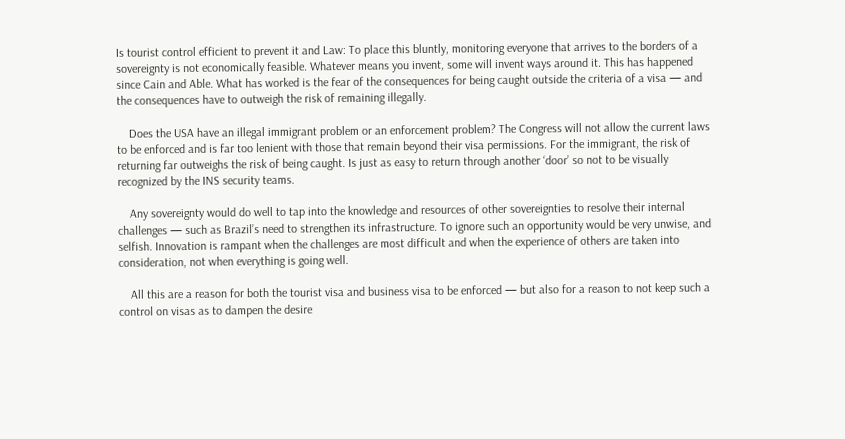Is tourist control efficient to prevent it and Law: To place this bluntly, monitoring everyone that arrives to the borders of a sovereignty is not economically feasible. Whatever means you invent, some will invent ways around it. This has happened since Cain and Able. What has worked is the fear of the consequences for being caught outside the criteria of a visa — and the consequences have to outweigh the risk of remaining illegally.

    Does the USA have an illegal immigrant problem or an enforcement problem? The Congress will not allow the current laws to be enforced and is far too lenient with those that remain beyond their visa permissions. For the immigrant, the risk of returning far outweighs the risk of being caught. Is just as easy to return through another ‘door’ so not to be visually recognized by the INS security teams.

    Any sovereignty would do well to tap into the knowledge and resources of other sovereignties to resolve their internal challenges — such as Brazil’s need to strengthen its infrastructure. To ignore such an opportunity would be very unwise, and selfish. Innovation is rampant when the challenges are most difficult and when the experience of others are taken into consideration, not when everything is going well.

    All this are a reason for both the tourist visa and business visa to be enforced — but also for a reason to not keep such a control on visas as to dampen the desire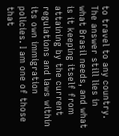to travel to any country. The answer still lies in what Brasil needs, and what is it keeping itself from attaining by the current regulations and laws within its own immigration policies. I am one of those that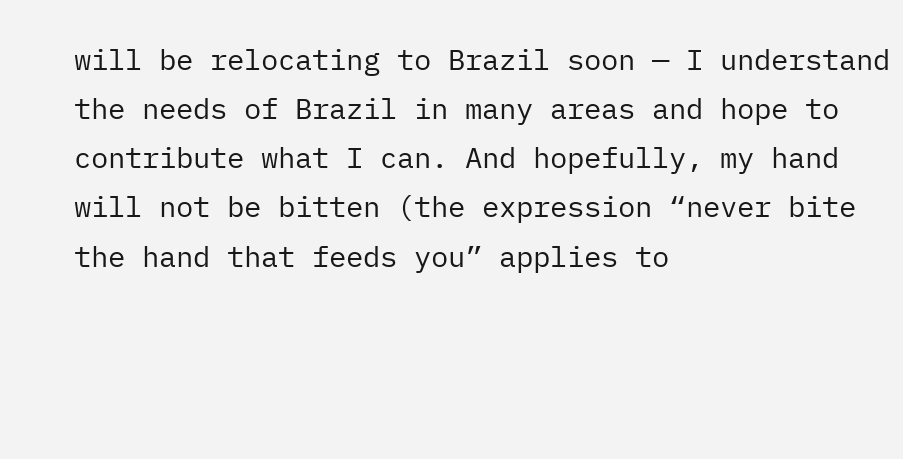will be relocating to Brazil soon — I understand the needs of Brazil in many areas and hope to contribute what I can. And hopefully, my hand will not be bitten (the expression “never bite the hand that feeds you” applies to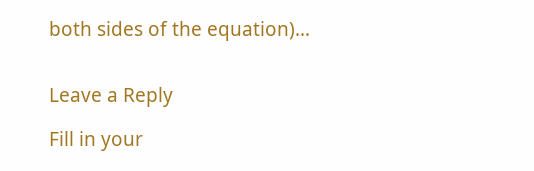both sides of the equation)…


Leave a Reply

Fill in your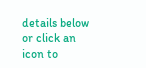details below or click an icon to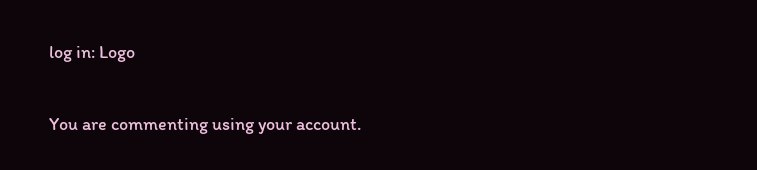log in: Logo

You are commenting using your account.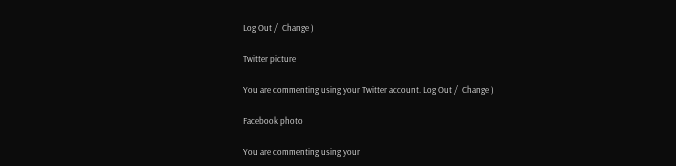Log Out /  Change )

Twitter picture

You are commenting using your Twitter account. Log Out /  Change )

Facebook photo

You are commenting using your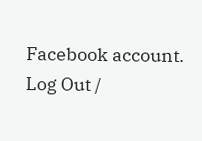Facebook account. Log Out /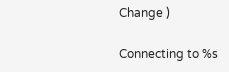Change )

Connecting to %s